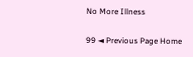No More Illness

99 ◄ Previous Page Home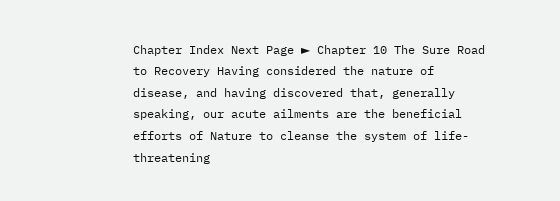Chapter Index Next Page ► Chapter 10 The Sure Road to Recovery Having considered the nature of disease, and having discovered that, generally speaking, our acute ailments are the beneficial efforts of Nature to cleanse the system of life-threatening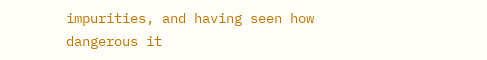impurities, and having seen how dangerous it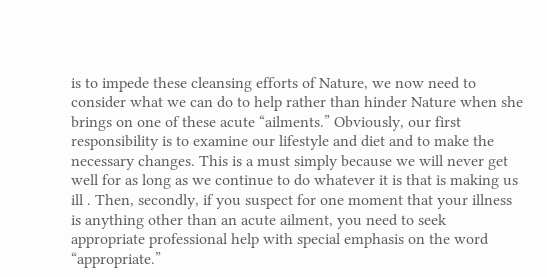is to impede these cleansing efforts of Nature, we now need to consider what we can do to help rather than hinder Nature when she brings on one of these acute “ailments.” Obviously, our first responsibility is to examine our lifestyle and diet and to make the necessary changes. This is a must simply because we will never get well for as long as we continue to do whatever it is that is making us ill . Then, secondly, if you suspect for one moment that your illness is anything other than an acute ailment, you need to seek appropriate professional help with special emphasis on the word “appropriate.”